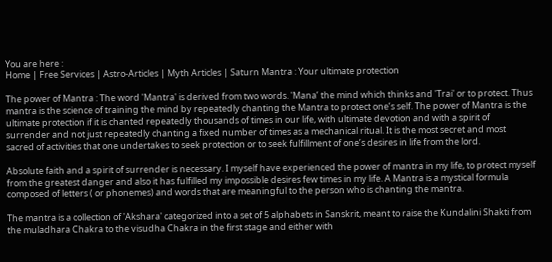You are here :
Home | Free Services | Astro-Articles | Myth Articles | Saturn Mantra : Your ultimate protection

The power of Mantra : The word 'Mantra' is derived from two words. 'Mana’ the mind which thinks and 'Trai' or to protect. Thus mantra is the science of training the mind by repeatedly chanting the Mantra to protect one’s self. The power of Mantra is the ultimate protection if it is chanted repeatedly thousands of times in our life, with ultimate devotion and with a spirit of surrender and not just repeatedly chanting a fixed number of times as a mechanical ritual. It is the most secret and most sacred of activities that one undertakes to seek protection or to seek fulfillment of one’s desires in life from the lord.

Absolute faith and a spirit of surrender is necessary. I myself have experienced the power of mantra in my life, to protect myself from the greatest danger and also it has fulfilled my impossible desires few times in my life. A Mantra is a mystical formula composed of letters ( or phonemes) and words that are meaningful to the person who is chanting the mantra.

The mantra is a collection of 'Akshara' categorized into a set of 5 alphabets in Sanskrit, meant to raise the Kundalini Shakti from the muladhara Chakra to the visudha Chakra in the first stage and either with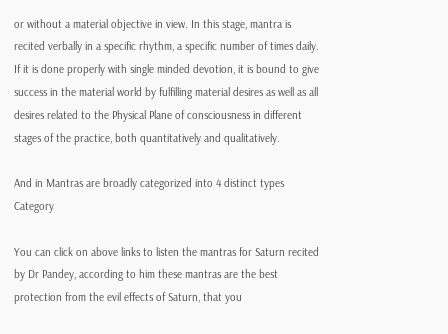or without a material objective in view. In this stage, mantra is recited verbally in a specific rhythm, a specific number of times daily. If it is done properly with single minded devotion, it is bound to give success in the material world by fulfilling material desires as well as all desires related to the Physical Plane of consciousness in different stages of the practice, both quantitatively and qualitatively.

And in Mantras are broadly categorized into 4 distinct types Category

You can click on above links to listen the mantras for Saturn recited by Dr Pandey, according to him these mantras are the best protection from the evil effects of Saturn, that you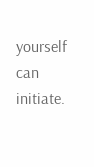yourself can initiate.